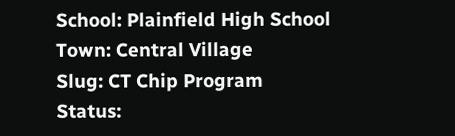School: Plainfield High School
Town: Central Village
Slug: CT Chip Program
Status: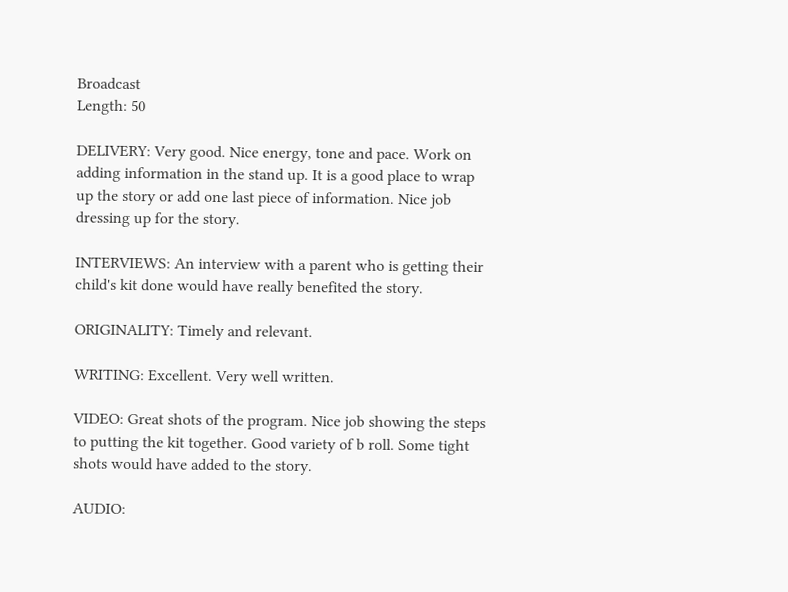Broadcast
Length: 50

DELIVERY: Very good. Nice energy, tone and pace. Work on adding information in the stand up. It is a good place to wrap up the story or add one last piece of information. Nice job dressing up for the story.

INTERVIEWS: An interview with a parent who is getting their child's kit done would have really benefited the story.

ORIGINALITY: Timely and relevant.

WRITING: Excellent. Very well written.

VIDEO: Great shots of the program. Nice job showing the steps to putting the kit together. Good variety of b roll. Some tight shots would have added to the story.

AUDIO: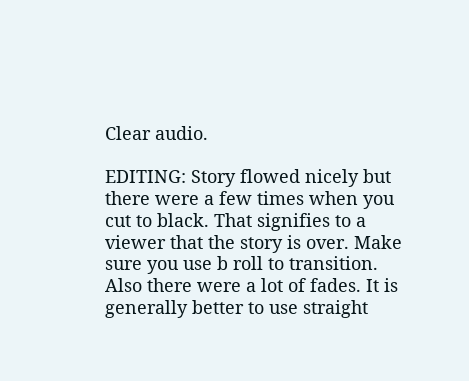Clear audio.

EDITING: Story flowed nicely but there were a few times when you cut to black. That signifies to a viewer that the story is over. Make sure you use b roll to transition. Also there were a lot of fades. It is generally better to use straight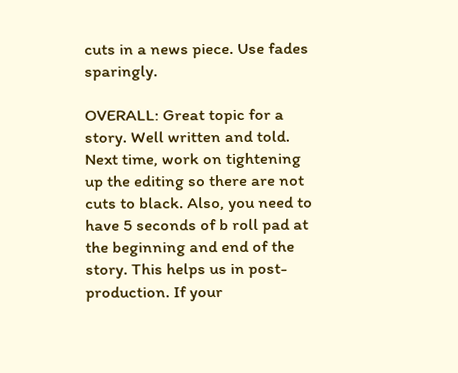cuts in a news piece. Use fades sparingly.

OVERALL: Great topic for a story. Well written and told. Next time, work on tightening up the editing so there are not cuts to black. Also, you need to have 5 seconds of b roll pad at the beginning and end of the story. This helps us in post-production. If your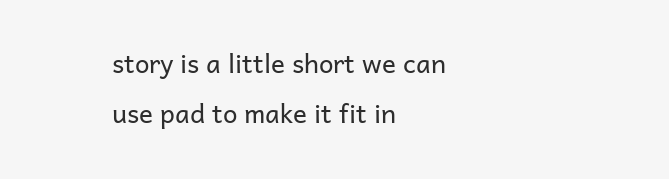story is a little short we can use pad to make it fit in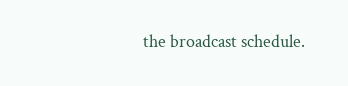the broadcast schedule.